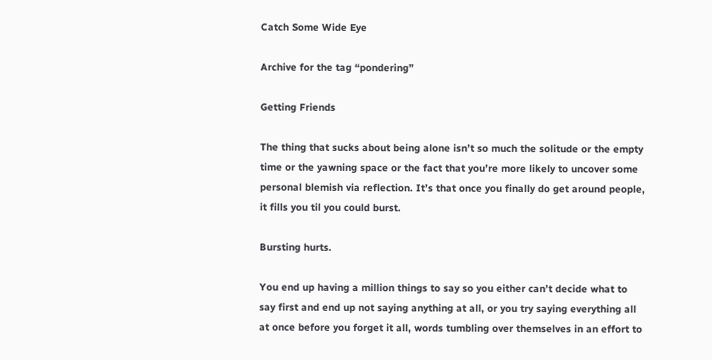Catch Some Wide Eye

Archive for the tag “pondering”

Getting Friends

The thing that sucks about being alone isn’t so much the solitude or the empty time or the yawning space or the fact that you’re more likely to uncover some personal blemish via reflection. It’s that once you finally do get around people, it fills you til you could burst.

Bursting hurts.

You end up having a million things to say so you either can’t decide what to say first and end up not saying anything at all, or you try saying everything all at once before you forget it all, words tumbling over themselves in an effort to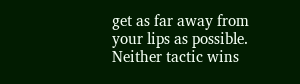get as far away from your lips as possible. Neither tactic wins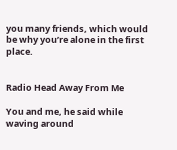you many friends, which would be why you’re alone in the first place.


Radio Head Away From Me

You and me, he said while waving around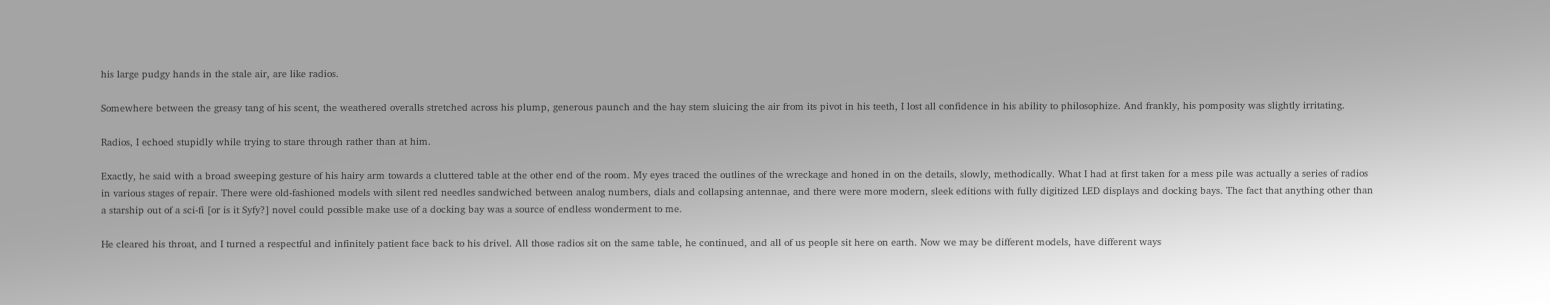his large pudgy hands in the stale air, are like radios.

Somewhere between the greasy tang of his scent, the weathered overalls stretched across his plump, generous paunch and the hay stem sluicing the air from its pivot in his teeth, I lost all confidence in his ability to philosophize. And frankly, his pomposity was slightly irritating.

Radios, I echoed stupidly while trying to stare through rather than at him.

Exactly, he said with a broad sweeping gesture of his hairy arm towards a cluttered table at the other end of the room. My eyes traced the outlines of the wreckage and honed in on the details, slowly, methodically. What I had at first taken for a mess pile was actually a series of radios in various stages of repair. There were old-fashioned models with silent red needles sandwiched between analog numbers, dials and collapsing antennae, and there were more modern, sleek editions with fully digitized LED displays and docking bays. The fact that anything other than a starship out of a sci-fi [or is it Syfy?] novel could possible make use of a docking bay was a source of endless wonderment to me.

He cleared his throat, and I turned a respectful and infinitely patient face back to his drivel. All those radios sit on the same table, he continued, and all of us people sit here on earth. Now we may be different models, have different ways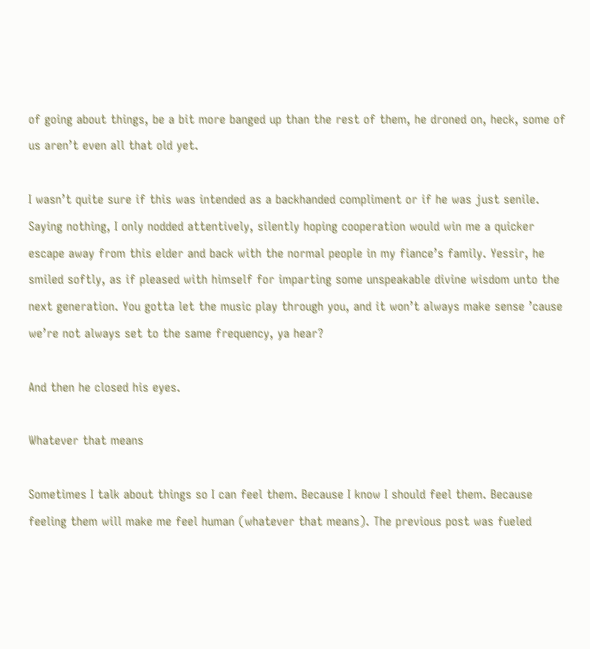of going about things, be a bit more banged up than the rest of them, he droned on, heck, some of us aren’t even all that old yet.

I wasn’t quite sure if this was intended as a backhanded compliment or if he was just senile. Saying nothing, I only nodded attentively, silently hoping cooperation would win me a quicker escape away from this elder and back with the normal people in my fiance’s family. Yessir, he smiled softly, as if pleased with himself for imparting some unspeakable divine wisdom unto the next generation. You gotta let the music play through you, and it won’t always make sense ’cause we’re not always set to the same frequency, ya hear?

And then he closed his eyes.

Whatever that means

Sometimes I talk about things so I can feel them. Because I know I should feel them. Because feeling them will make me feel human (whatever that means). The previous post was fueled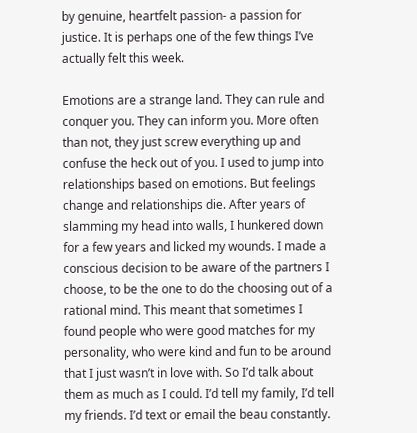by genuine, heartfelt passion- a passion for justice. It is perhaps one of the few things I’ve actually felt this week.

Emotions are a strange land. They can rule and conquer you. They can inform you. More often than not, they just screw everything up and confuse the heck out of you. I used to jump into relationships based on emotions. But feelings change and relationships die. After years of slamming my head into walls, I hunkered down for a few years and licked my wounds. I made a conscious decision to be aware of the partners I choose, to be the one to do the choosing out of a rational mind. This meant that sometimes I found people who were good matches for my personality, who were kind and fun to be around that I just wasn’t in love with. So I’d talk about them as much as I could. I’d tell my family, I’d tell my friends. I’d text or email the beau constantly.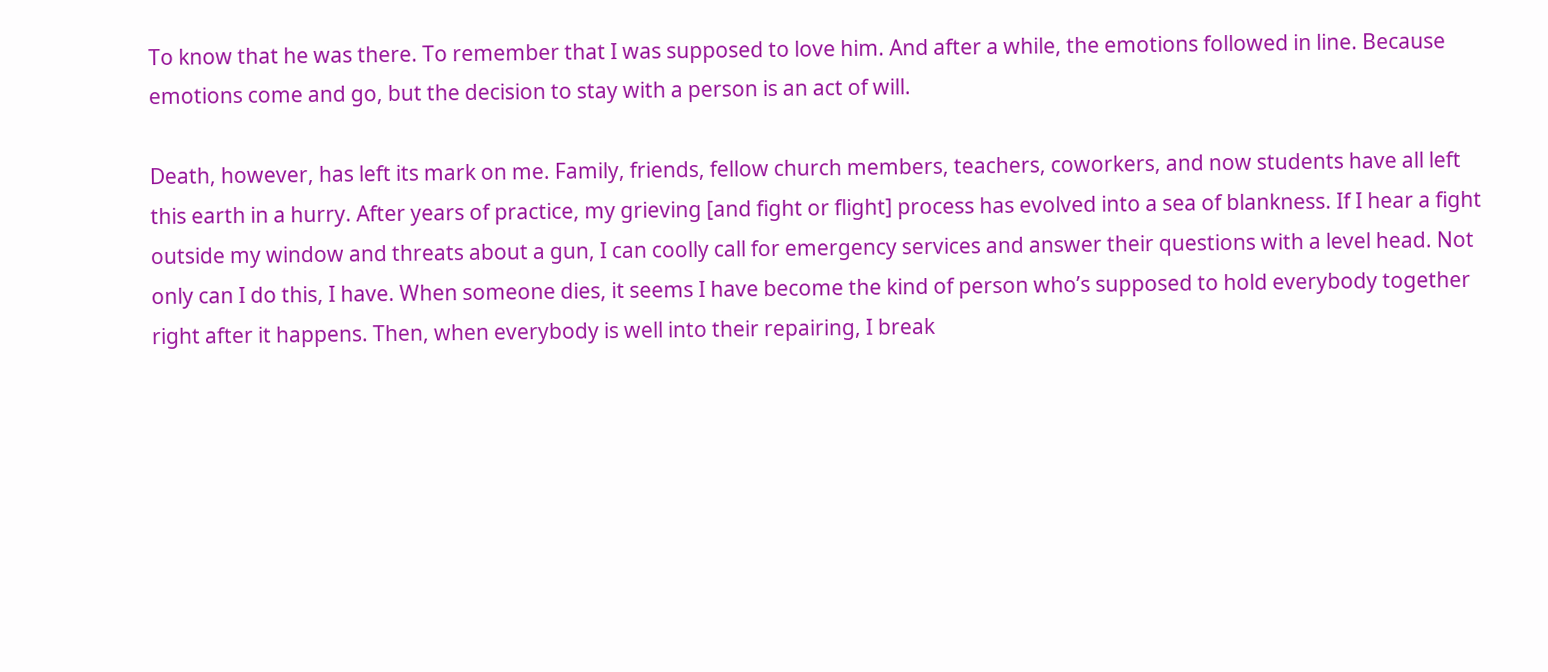To know that he was there. To remember that I was supposed to love him. And after a while, the emotions followed in line. Because emotions come and go, but the decision to stay with a person is an act of will.

Death, however, has left its mark on me. Family, friends, fellow church members, teachers, coworkers, and now students have all left this earth in a hurry. After years of practice, my grieving [and fight or flight] process has evolved into a sea of blankness. If I hear a fight outside my window and threats about a gun, I can coolly call for emergency services and answer their questions with a level head. Not only can I do this, I have. When someone dies, it seems I have become the kind of person who’s supposed to hold everybody together right after it happens. Then, when everybody is well into their repairing, I break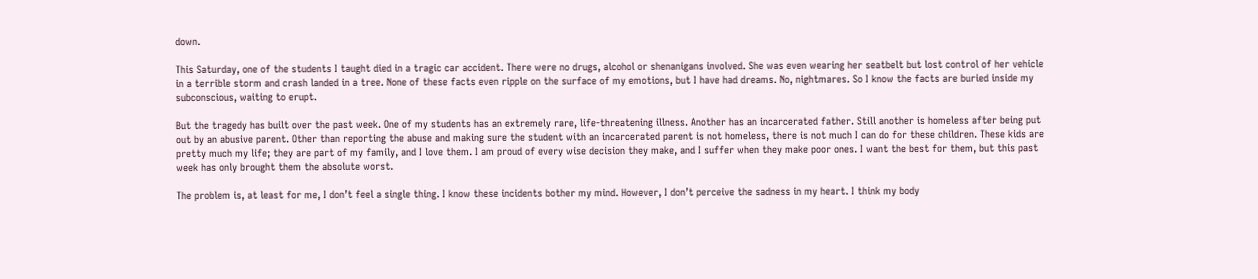down.

This Saturday, one of the students I taught died in a tragic car accident. There were no drugs, alcohol or shenanigans involved. She was even wearing her seatbelt but lost control of her vehicle in a terrible storm and crash landed in a tree. None of these facts even ripple on the surface of my emotions, but I have had dreams. No, nightmares. So I know the facts are buried inside my subconscious, waiting to erupt.

But the tragedy has built over the past week. One of my students has an extremely rare, life-threatening illness. Another has an incarcerated father. Still another is homeless after being put out by an abusive parent. Other than reporting the abuse and making sure the student with an incarcerated parent is not homeless, there is not much I can do for these children. These kids are pretty much my life; they are part of my family, and I love them. I am proud of every wise decision they make, and I suffer when they make poor ones. I want the best for them, but this past week has only brought them the absolute worst.

The problem is, at least for me, I don’t feel a single thing. I know these incidents bother my mind. However, I don’t perceive the sadness in my heart. I think my body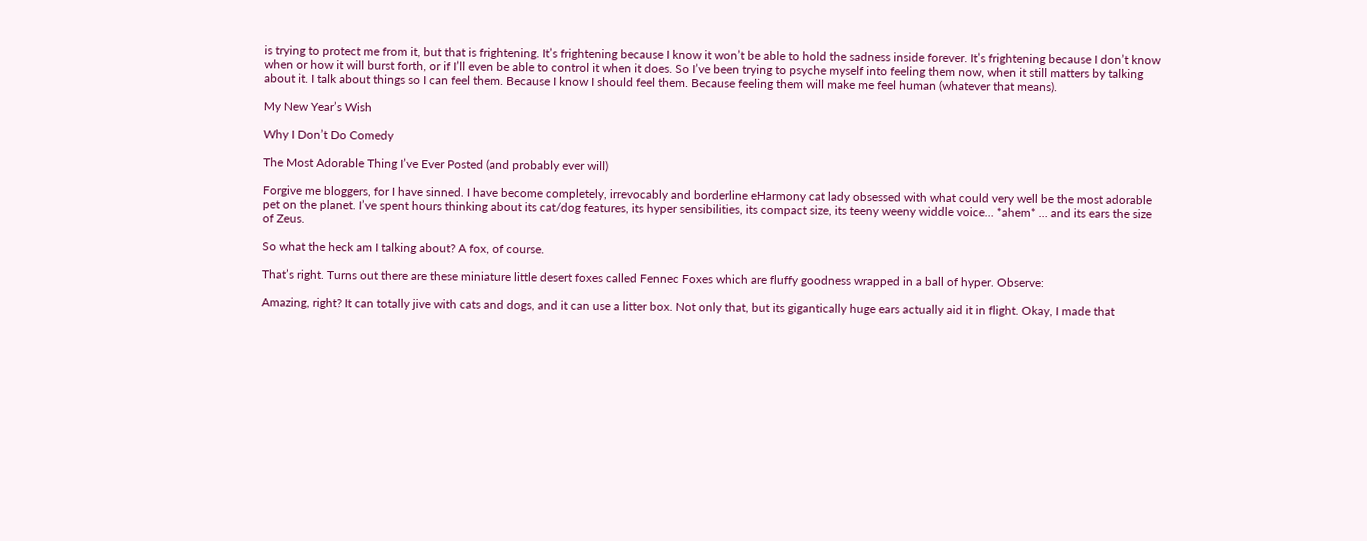is trying to protect me from it, but that is frightening. It’s frightening because I know it won’t be able to hold the sadness inside forever. It’s frightening because I don’t know when or how it will burst forth, or if I’ll even be able to control it when it does. So I’ve been trying to psyche myself into feeling them now, when it still matters by talking about it. I talk about things so I can feel them. Because I know I should feel them. Because feeling them will make me feel human (whatever that means).

My New Year’s Wish

Why I Don’t Do Comedy

The Most Adorable Thing I’ve Ever Posted (and probably ever will)

Forgive me bloggers, for I have sinned. I have become completely, irrevocably and borderline eHarmony cat lady obsessed with what could very well be the most adorable pet on the planet. I’ve spent hours thinking about its cat/dog features, its hyper sensibilities, its compact size, its teeny weeny widdle voice… *ahem* … and its ears the size of Zeus.

So what the heck am I talking about? A fox, of course.

That’s right. Turns out there are these miniature little desert foxes called Fennec Foxes which are fluffy goodness wrapped in a ball of hyper. Observe:

Amazing, right? It can totally jive with cats and dogs, and it can use a litter box. Not only that, but its gigantically huge ears actually aid it in flight. Okay, I made that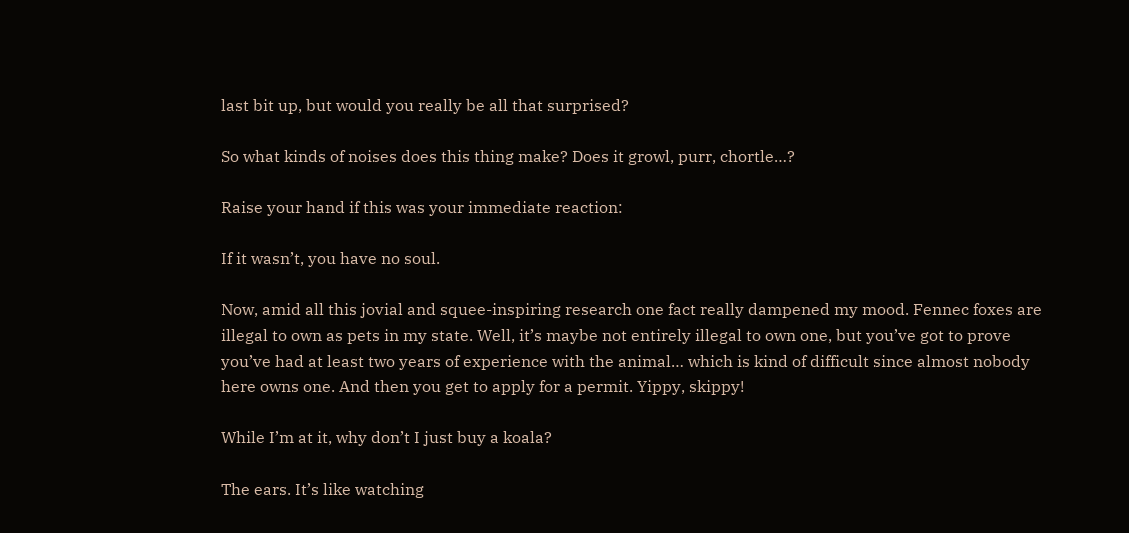last bit up, but would you really be all that surprised?

So what kinds of noises does this thing make? Does it growl, purr, chortle…?

Raise your hand if this was your immediate reaction:

If it wasn’t, you have no soul.

Now, amid all this jovial and squee-inspiring research one fact really dampened my mood. Fennec foxes are illegal to own as pets in my state. Well, it’s maybe not entirely illegal to own one, but you’ve got to prove you’ve had at least two years of experience with the animal… which is kind of difficult since almost nobody here owns one. And then you get to apply for a permit. Yippy, skippy!

While I’m at it, why don’t I just buy a koala?

The ears. It’s like watching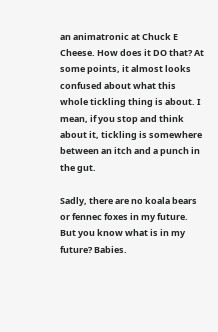an animatronic at Chuck E Cheese. How does it DO that? At some points, it almost looks confused about what this whole tickling thing is about. I mean, if you stop and think about it, tickling is somewhere between an itch and a punch in the gut.

Sadly, there are no koala bears or fennec foxes in my future. But you know what is in my future? Babies.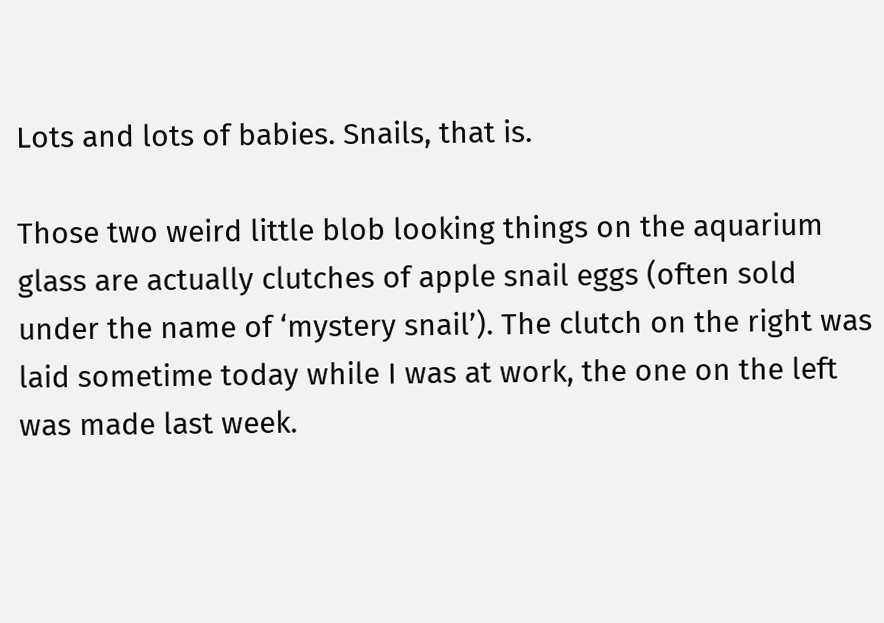Lots and lots of babies. Snails, that is.

Those two weird little blob looking things on the aquarium glass are actually clutches of apple snail eggs (often sold under the name of ‘mystery snail’). The clutch on the right was laid sometime today while I was at work, the one on the left was made last week.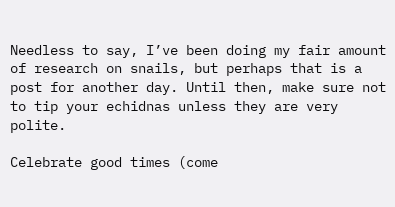Needless to say, I’ve been doing my fair amount of research on snails, but perhaps that is a post for another day. Until then, make sure not to tip your echidnas unless they are very polite.

Celebrate good times (come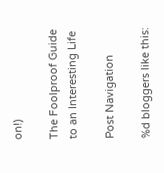on!)

The Foolproof Guide to an Interesting Life

Post Navigation

%d bloggers like this: